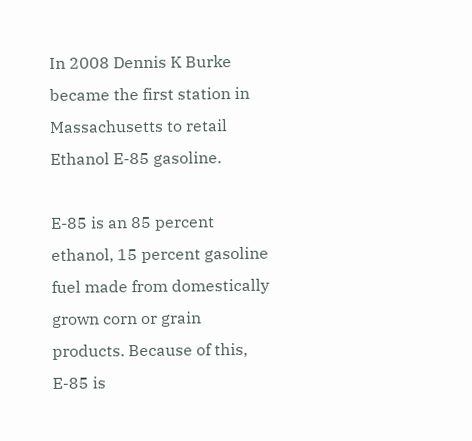In 2008 Dennis K Burke became the first station in Massachusetts to retail Ethanol E-85 gasoline.

E-85 is an 85 percent ethanol, 15 percent gasoline fuel made from domestically grown corn or grain products. Because of this, E-85 is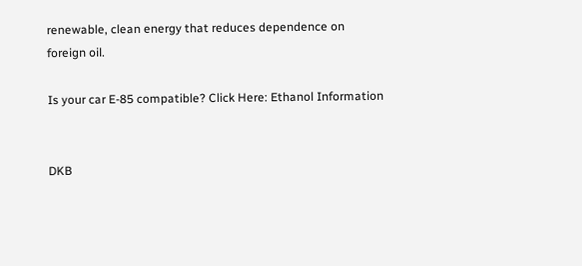renewable, clean energy that reduces dependence on foreign oil.

Is your car E-85 compatible? Click Here: Ethanol Information


DKB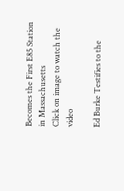Becomes the First E85 Station in Massachusetts
Click on image to watch the video

Ed Burke Testifies to the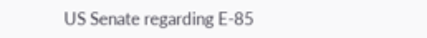US Senate regarding E-85